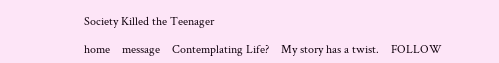Society Killed the Teenager

home    message    Contemplating Life?    My story has a twist.    FOLLOW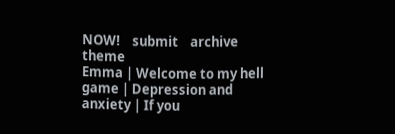NOW!    submit    archive    theme
Emma | Welcome to my hell game | Depression and anxiety | If you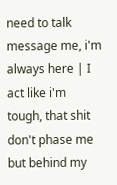need to talk message me, i'm always here | I act like i'm tough, that shit don't phase me but behind my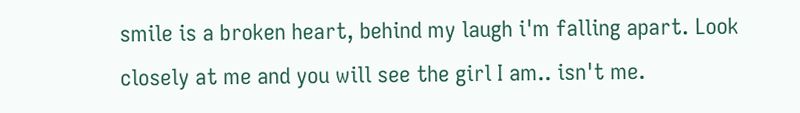smile is a broken heart, behind my laugh i'm falling apart. Look closely at me and you will see the girl I am.. isn't me.